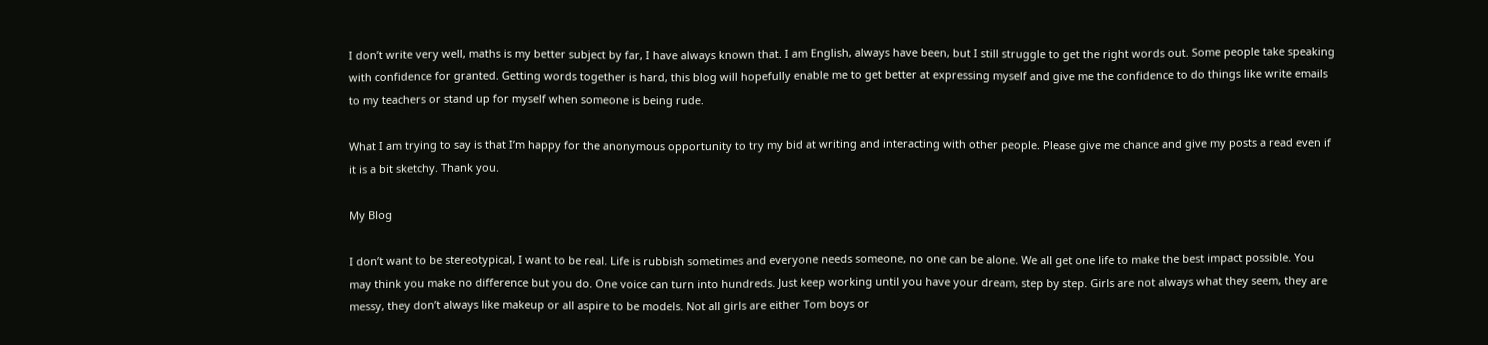I don’t write very well, maths is my better subject by far, I have always known that. I am English, always have been, but I still struggle to get the right words out. Some people take speaking with confidence for granted. Getting words together is hard, this blog will hopefully enable me to get better at expressing myself and give me the confidence to do things like write emails to my teachers or stand up for myself when someone is being rude.

What I am trying to say is that I’m happy for the anonymous opportunity to try my bid at writing and interacting with other people. Please give me chance and give my posts a read even if it is a bit sketchy. Thank you.

My Blog

I don’t want to be stereotypical, I want to be real. Life is rubbish sometimes and everyone needs someone, no one can be alone. We all get one life to make the best impact possible. You may think you make no difference but you do. One voice can turn into hundreds. Just keep working until you have your dream, step by step. Girls are not always what they seem, they are messy, they don’t always like makeup or all aspire to be models. Not all girls are either Tom boys or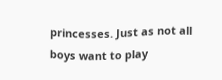princesses. Just as not all boys want to play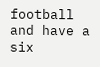football and have a six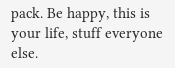pack. Be happy, this is your life, stuff everyone else.